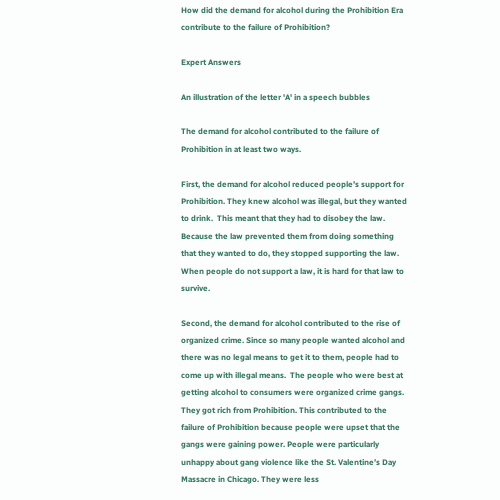How did the demand for alcohol during the Prohibition Era contribute to the failure of Prohibition?

Expert Answers

An illustration of the letter 'A' in a speech bubbles

The demand for alcohol contributed to the failure of Prohibition in at least two ways.

First, the demand for alcohol reduced people’s support for Prohibition. They knew alcohol was illegal, but they wanted to drink.  This meant that they had to disobey the law.  Because the law prevented them from doing something that they wanted to do, they stopped supporting the law.  When people do not support a law, it is hard for that law to survive.

Second, the demand for alcohol contributed to the rise of organized crime. Since so many people wanted alcohol and there was no legal means to get it to them, people had to come up with illegal means.  The people who were best at getting alcohol to consumers were organized crime gangs. They got rich from Prohibition. This contributed to the failure of Prohibition because people were upset that the gangs were gaining power. People were particularly unhappy about gang violence like the St. Valentine’s Day Massacre in Chicago. They were less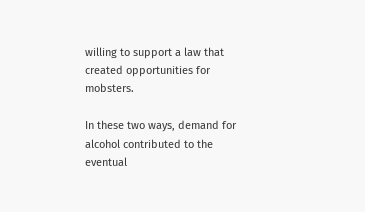willing to support a law that created opportunities for mobsters.

In these two ways, demand for alcohol contributed to the eventual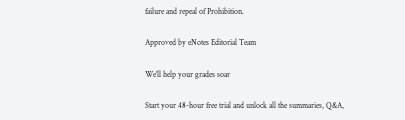failure and repeal of Prohibition.

Approved by eNotes Editorial Team

We’ll help your grades soar

Start your 48-hour free trial and unlock all the summaries, Q&A,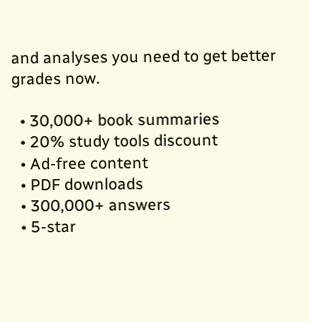and analyses you need to get better grades now.

  • 30,000+ book summaries
  • 20% study tools discount
  • Ad-free content
  • PDF downloads
  • 300,000+ answers
  • 5-star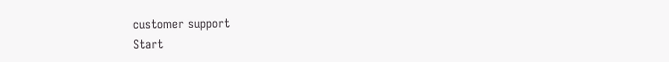customer support
Start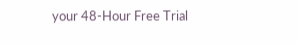your 48-Hour Free Trial